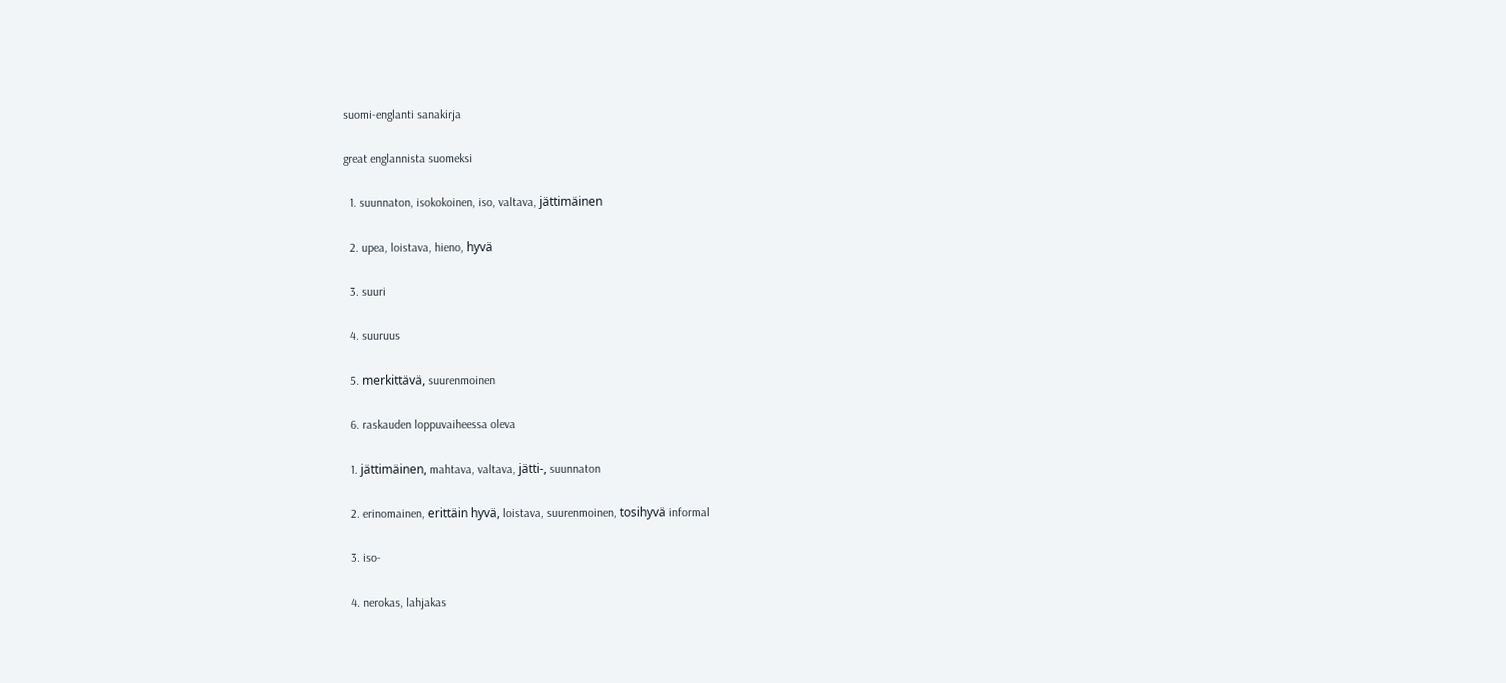suomi-englanti sanakirja

great englannista suomeksi

  1. suunnaton, isokokoinen, iso, valtava, jättimäinen

  2. upea, loistava, hieno, hyvä

  3. suuri

  4. suuruus

  5. merkittävä, suurenmoinen

  6. raskauden loppuvaiheessa oleva

  1. jättimäinen, mahtava, valtava, jätti-, suunnaton

  2. erinomainen, erittäin hyvä, loistava, suurenmoinen, tosihyvä informal

  3. iso-

  4. nerokas, lahjakas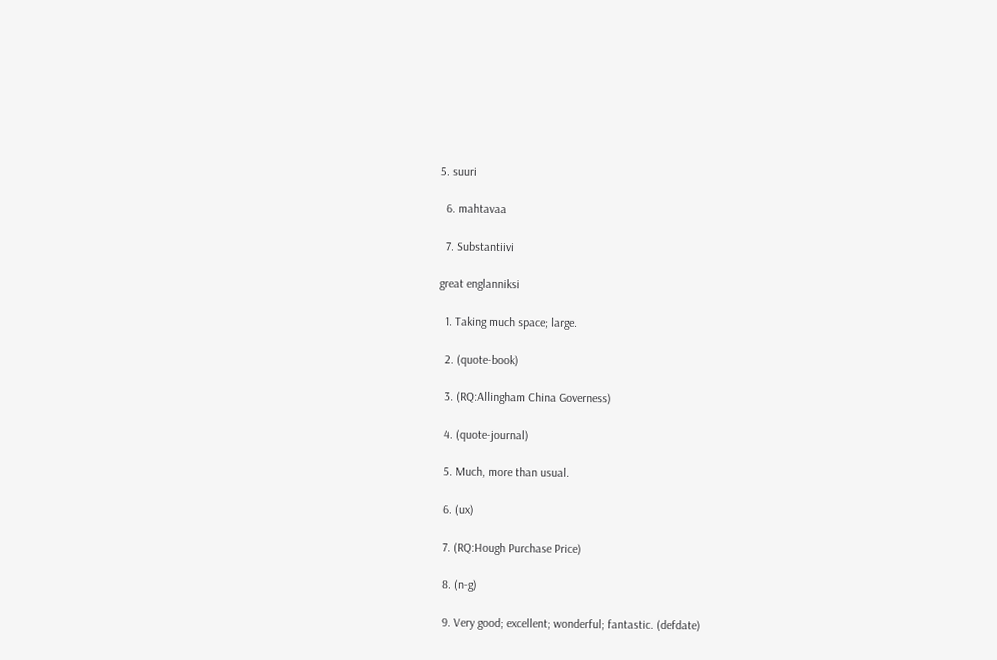5. suuri

  6. mahtavaa

  7. Substantiivi

great englanniksi

  1. Taking much space; large.

  2. (quote-book)

  3. (RQ:Allingham China Governess)

  4. (quote-journal)

  5. Much, more than usual.

  6. (ux)

  7. (RQ:Hough Purchase Price)

  8. (n-g)

  9. Very good; excellent; wonderful; fantastic. (defdate)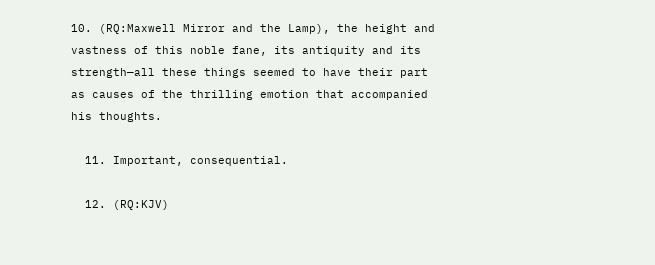10. (RQ:Maxwell Mirror and the Lamp), the height and vastness of this noble fane, its antiquity and its strength—all these things seemed to have their part as causes of the thrilling emotion that accompanied his thoughts.

  11. Important, consequential.

  12. (RQ:KJV)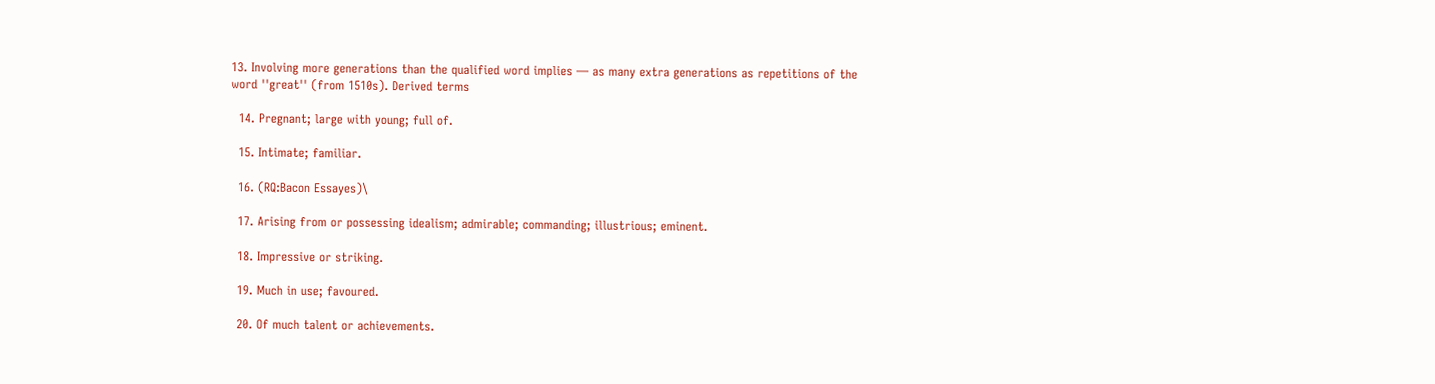13. Involving more generations than the qualified word implies — as many extra generations as repetitions of the word ''great'' (from 1510s). Derived terms

  14. Pregnant; large with young; full of.

  15. Intimate; familiar.

  16. (RQ:Bacon Essayes)\

  17. Arising from or possessing idealism; admirable; commanding; illustrious; eminent.

  18. Impressive or striking.

  19. Much in use; favoured.

  20. Of much talent or achievements.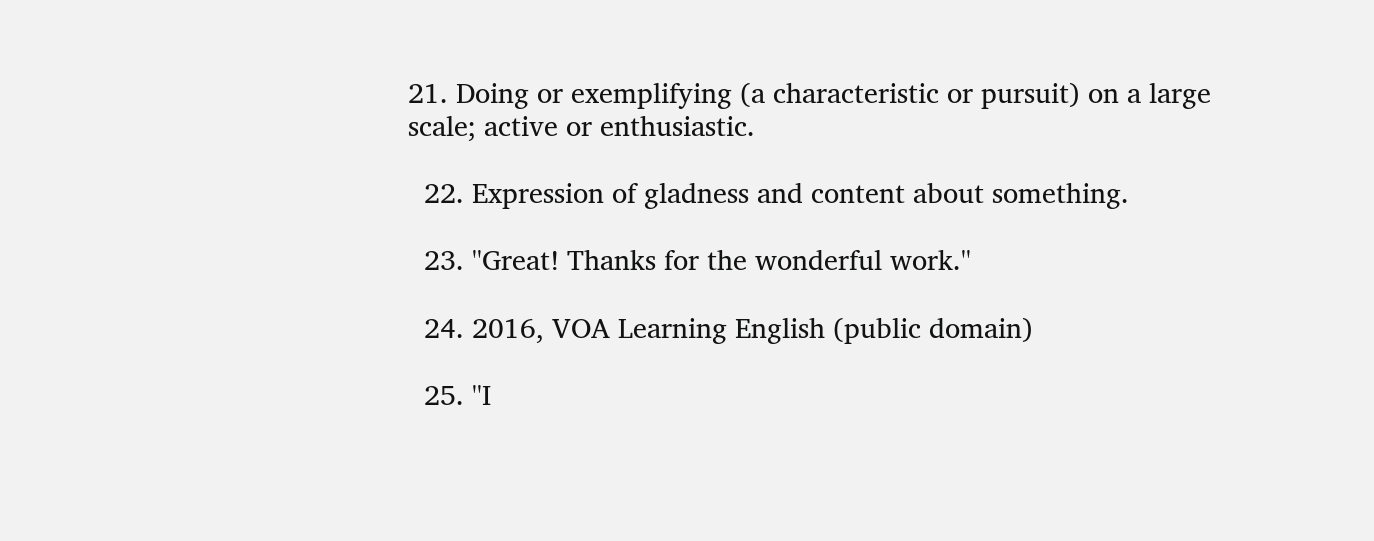21. Doing or exemplifying (a characteristic or pursuit) on a large scale; active or enthusiastic.

  22. Expression of gladness and content about something.

  23. ''Great! Thanks for the wonderful work.''

  24. 2016, VOA Learning English (public domain)

  25. ''I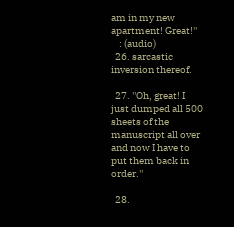am in my new apartment! Great!''
    : (audio)
  26. sarcastic inversion thereof.

  27. ''Oh, great! I just dumped all 500 sheets of the manuscript all over and now I have to put them back in order.''

  28.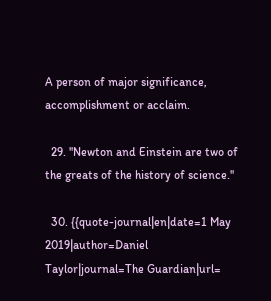A person of major significance, accomplishment or acclaim.

  29. ''Newton and Einstein are two of the greats of the history of science.''

  30. {{quote-journal|en|date=1 May 2019|author=Daniel Taylor|journal=The Guardian|url=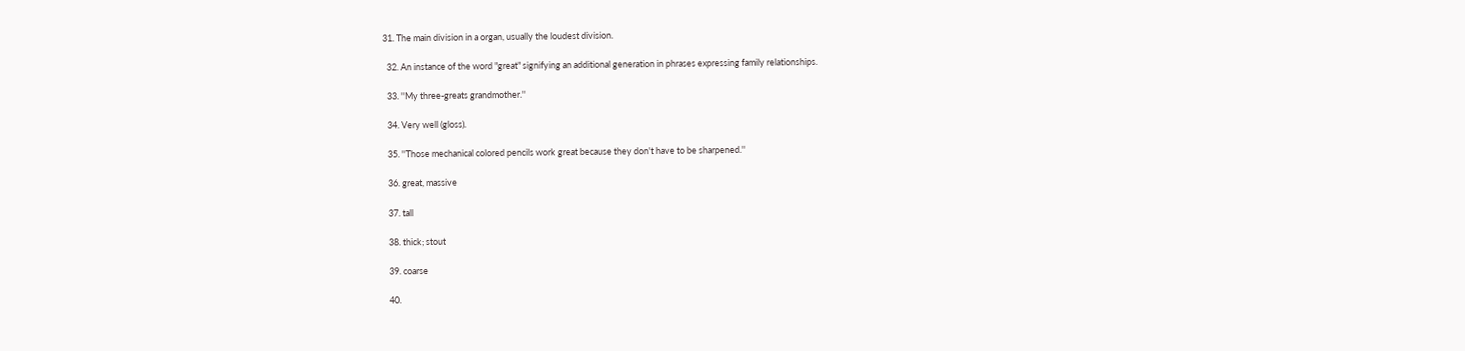31. The main division in a organ, usually the loudest division.

  32. An instance of the word "great" signifying an additional generation in phrases expressing family relationships.

  33. ''My three-greats grandmother.''

  34. Very well (gloss).

  35. ''Those mechanical colored pencils work great because they don't have to be sharpened.''

  36. great, massive

  37. tall

  38. thick; stout

  39. coarse

  40.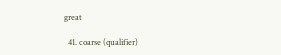great

  41. coarse (qualifier)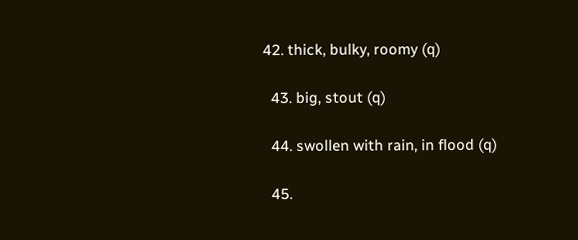42. thick, bulky, roomy (q)

  43. big, stout (q)

  44. swollen with rain, in flood (q)

  45.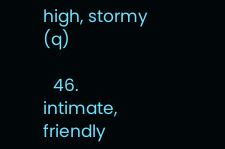high, stormy (q)

  46. intimate, friendly